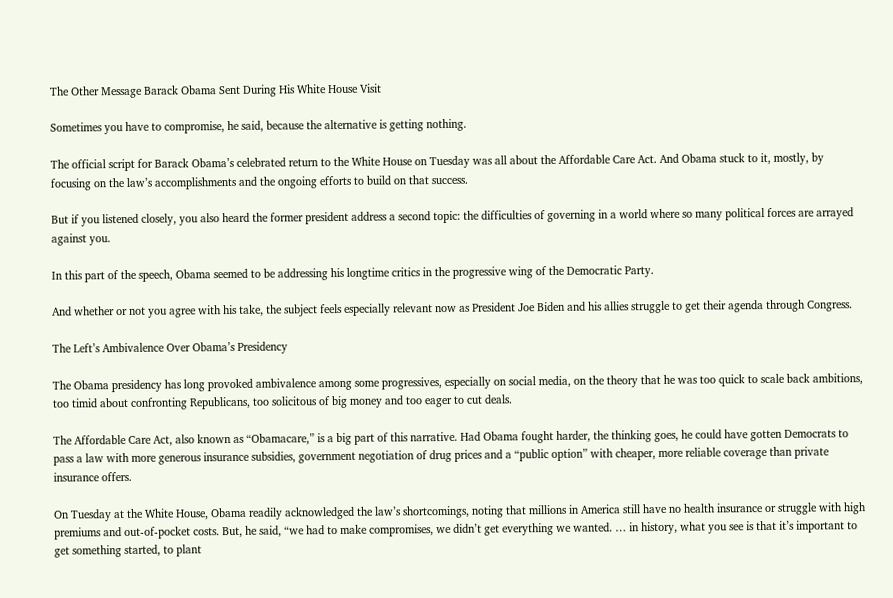The Other Message Barack Obama Sent During His White House Visit

Sometimes you have to compromise, he said, because the alternative is getting nothing.

The official script for Barack Obama’s celebrated return to the White House on Tuesday was all about the Affordable Care Act. And Obama stuck to it, mostly, by focusing on the law’s accomplishments and the ongoing efforts to build on that success.

But if you listened closely, you also heard the former president address a second topic: the difficulties of governing in a world where so many political forces are arrayed against you.

In this part of the speech, Obama seemed to be addressing his longtime critics in the progressive wing of the Democratic Party.

And whether or not you agree with his take, the subject feels especially relevant now as President Joe Biden and his allies struggle to get their agenda through Congress.

The Left’s Ambivalence Over Obama’s Presidency

The Obama presidency has long provoked ambivalence among some progressives, especially on social media, on the theory that he was too quick to scale back ambitions, too timid about confronting Republicans, too solicitous of big money and too eager to cut deals.

The Affordable Care Act, also known as “Obamacare,” is a big part of this narrative. Had Obama fought harder, the thinking goes, he could have gotten Democrats to pass a law with more generous insurance subsidies, government negotiation of drug prices and a “public option” with cheaper, more reliable coverage than private insurance offers.

On Tuesday at the White House, Obama readily acknowledged the law’s shortcomings, noting that millions in America still have no health insurance or struggle with high premiums and out-of-pocket costs. But, he said, “we had to make compromises, we didn’t get everything we wanted. … in history, what you see is that it’s important to get something started, to plant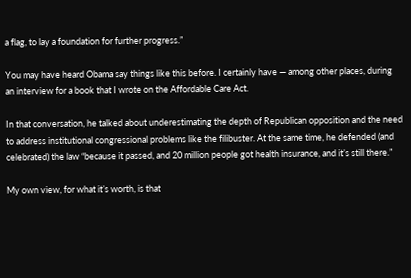a flag, to lay a foundation for further progress.”

You may have heard Obama say things like this before. I certainly have ― among other places, during an interview for a book that I wrote on the Affordable Care Act.

In that conversation, he talked about underestimating the depth of Republican opposition and the need to address institutional congressional problems like the filibuster. At the same time, he defended (and celebrated) the law “because it passed, and 20 million people got health insurance, and it’s still there.”

My own view, for what it’s worth, is that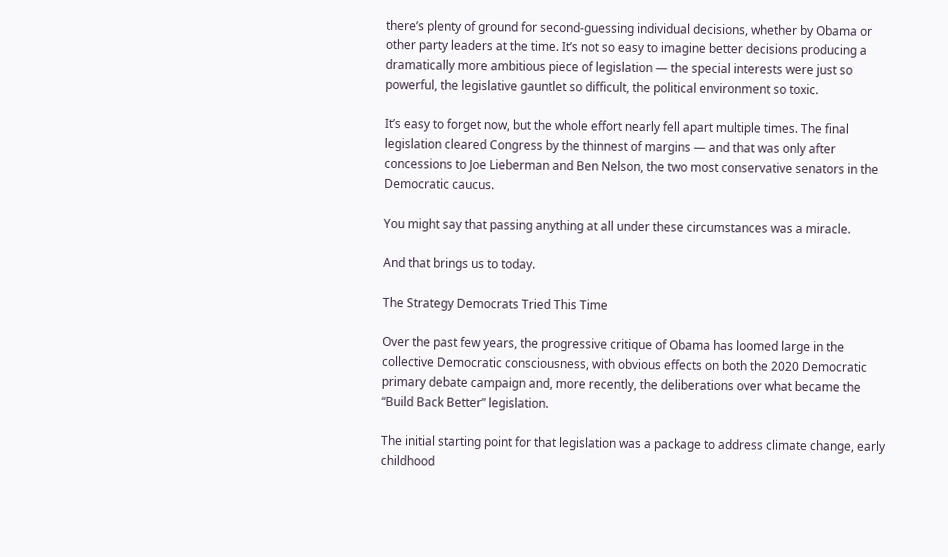there’s plenty of ground for second-guessing individual decisions, whether by Obama or other party leaders at the time. It’s not so easy to imagine better decisions producing a dramatically more ambitious piece of legislation — the special interests were just so powerful, the legislative gauntlet so difficult, the political environment so toxic.

It’s easy to forget now, but the whole effort nearly fell apart multiple times. The final legislation cleared Congress by the thinnest of margins — and that was only after concessions to Joe Lieberman and Ben Nelson, the two most conservative senators in the Democratic caucus.

You might say that passing anything at all under these circumstances was a miracle.

And that brings us to today.

The Strategy Democrats Tried This Time

Over the past few years, the progressive critique of Obama has loomed large in the collective Democratic consciousness, with obvious effects on both the 2020 Democratic primary debate campaign and, more recently, the deliberations over what became the “Build Back Better” legislation.

The initial starting point for that legislation was a package to address climate change, early childhood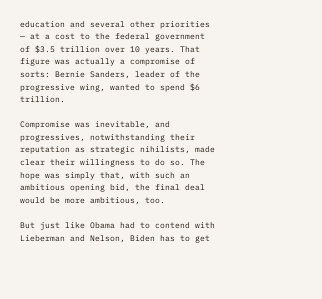education and several other priorities — at a cost to the federal government of $3.5 trillion over 10 years. That figure was actually a compromise of sorts: Bernie Sanders, leader of the progressive wing, wanted to spend $6 trillion.

Compromise was inevitable, and progressives, notwithstanding their reputation as strategic nihilists, made clear their willingness to do so. The hope was simply that, with such an ambitious opening bid, the final deal would be more ambitious, too.

But just like Obama had to contend with Lieberman and Nelson, Biden has to get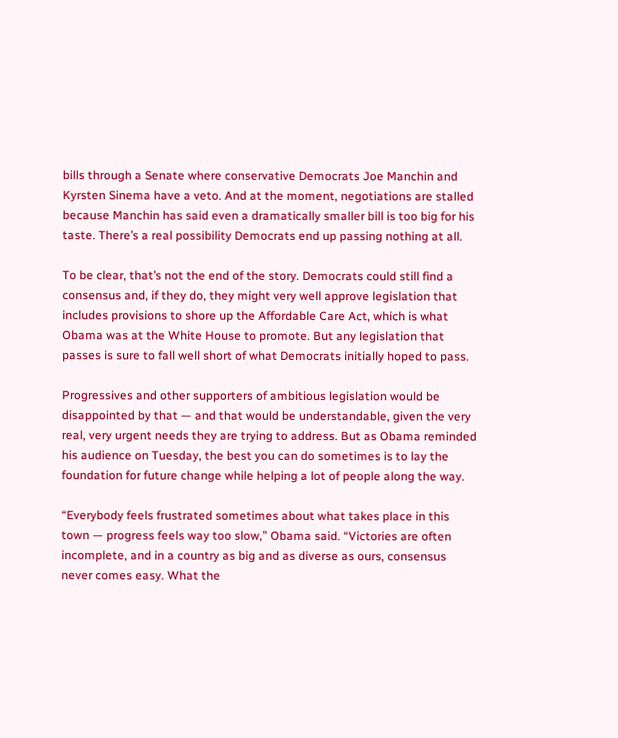bills through a Senate where conservative Democrats Joe Manchin and Kyrsten Sinema have a veto. And at the moment, negotiations are stalled because Manchin has said even a dramatically smaller bill is too big for his taste. There’s a real possibility Democrats end up passing nothing at all.

To be clear, that’s not the end of the story. Democrats could still find a consensus and, if they do, they might very well approve legislation that includes provisions to shore up the Affordable Care Act, which is what Obama was at the White House to promote. But any legislation that passes is sure to fall well short of what Democrats initially hoped to pass.

Progressives and other supporters of ambitious legislation would be disappointed by that — and that would be understandable, given the very real, very urgent needs they are trying to address. But as Obama reminded his audience on Tuesday, the best you can do sometimes is to lay the foundation for future change while helping a lot of people along the way.

“Everybody feels frustrated sometimes about what takes place in this town — progress feels way too slow,” Obama said. “Victories are often incomplete, and in a country as big and as diverse as ours, consensus never comes easy. What the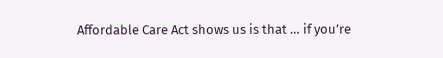Affordable Care Act shows us is that … if you’re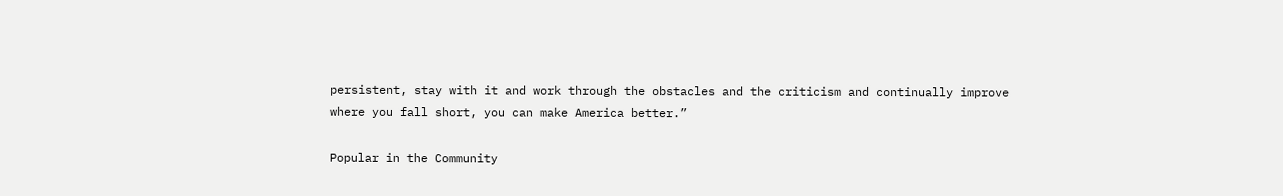persistent, stay with it and work through the obstacles and the criticism and continually improve where you fall short, you can make America better.”

Popular in the Community